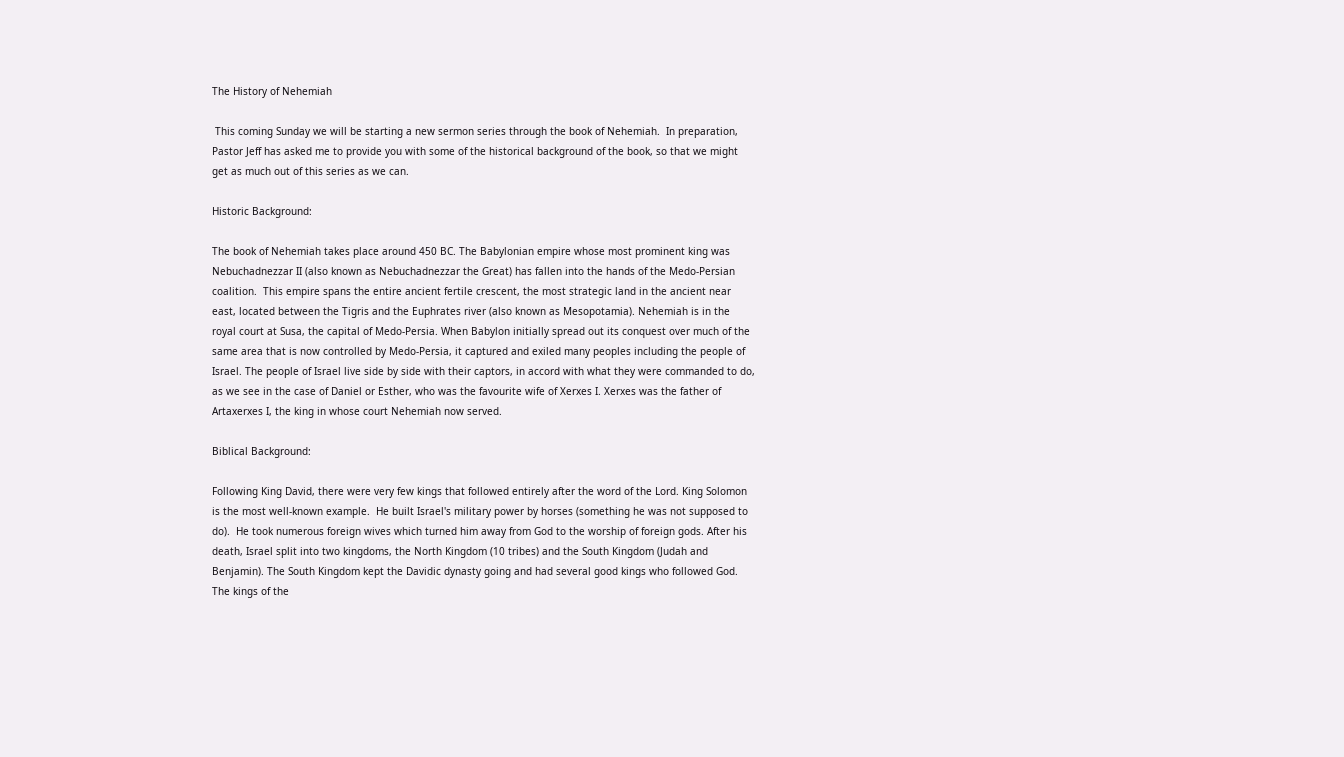The History of Nehemiah

 This coming Sunday we will be starting a new sermon series through the book of Nehemiah.  In preparation, Pastor Jeff has asked me to provide you with some of the historical background of the book, so that we might get as much out of this series as we can.

Historic Background:

The book of Nehemiah takes place around 450 BC. The Babylonian empire whose most prominent king was Nebuchadnezzar II (also known as Nebuchadnezzar the Great) has fallen into the hands of the Medo-Persian coalition.  This empire spans the entire ancient fertile crescent, the most strategic land in the ancient near east, located between the Tigris and the Euphrates river (also known as Mesopotamia). Nehemiah is in the royal court at Susa, the capital of Medo-Persia. When Babylon initially spread out its conquest over much of the same area that is now controlled by Medo-Persia, it captured and exiled many peoples including the people of Israel. The people of Israel live side by side with their captors, in accord with what they were commanded to do, as we see in the case of Daniel or Esther, who was the favourite wife of Xerxes I. Xerxes was the father of Artaxerxes I, the king in whose court Nehemiah now served.

Biblical Background:

Following King David, there were very few kings that followed entirely after the word of the Lord. King Solomon is the most well-known example.  He built Israel's military power by horses (something he was not supposed to do).  He took numerous foreign wives which turned him away from God to the worship of foreign gods. After his death, Israel split into two kingdoms, the North Kingdom (10 tribes) and the South Kingdom (Judah and Benjamin). The South Kingdom kept the Davidic dynasty going and had several good kings who followed God. The kings of the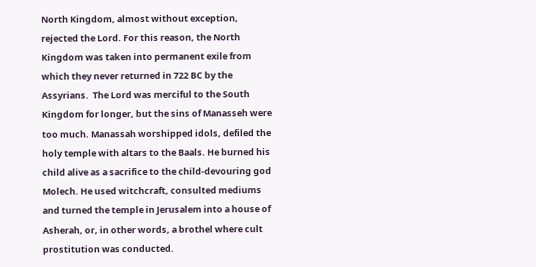North Kingdom, almost without exception, rejected the Lord. For this reason, the North Kingdom was taken into permanent exile from which they never returned in 722 BC by the Assyrians.  The Lord was merciful to the South Kingdom for longer, but the sins of Manasseh were too much. Manassah worshipped idols, defiled the holy temple with altars to the Baals. He burned his child alive as a sacrifice to the child-devouring god Molech. He used witchcraft, consulted mediums and turned the temple in Jerusalem into a house of Asherah, or, in other words, a brothel where cult prostitution was conducted.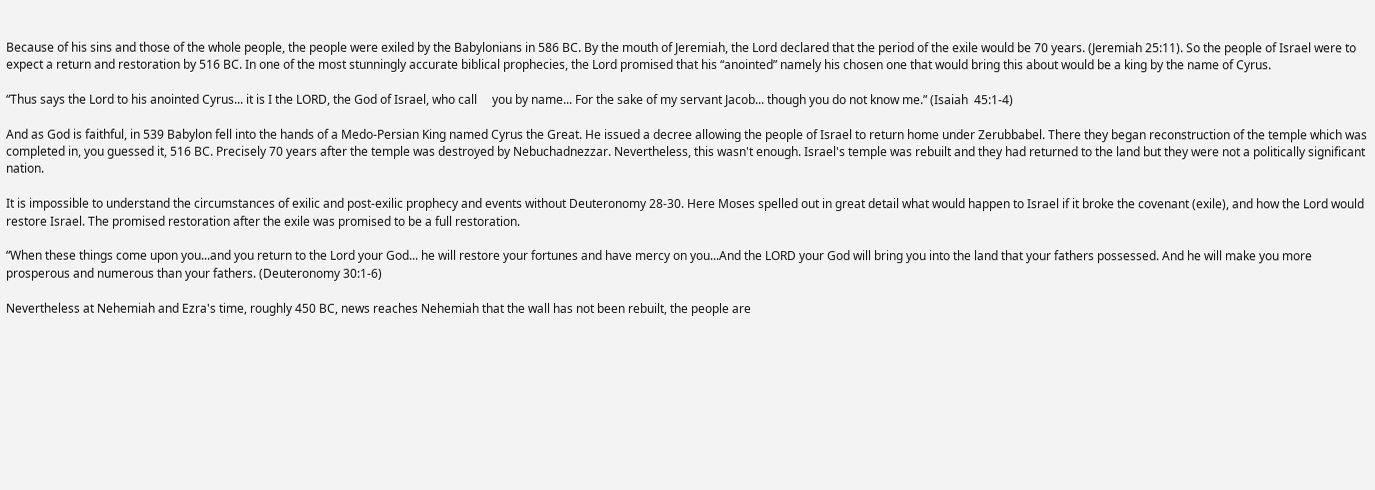Because of his sins and those of the whole people, the people were exiled by the Babylonians in 586 BC. By the mouth of Jeremiah, the Lord declared that the period of the exile would be 70 years. (Jeremiah 25:11). So the people of Israel were to expect a return and restoration by 516 BC. In one of the most stunningly accurate biblical prophecies, the Lord promised that his “anointed” namely his chosen one that would bring this about would be a king by the name of Cyrus.

“Thus says the Lord to his anointed Cyrus... it is I the LORD, the God of Israel, who call     you by name... For the sake of my servant Jacob... though you do not know me.” (Isaiah  45:1-4)

And as God is faithful, in 539 Babylon fell into the hands of a Medo-Persian King named Cyrus the Great. He issued a decree allowing the people of Israel to return home under Zerubbabel. There they began reconstruction of the temple which was completed in, you guessed it, 516 BC. Precisely 70 years after the temple was destroyed by Nebuchadnezzar. Nevertheless, this wasn't enough. Israel's temple was rebuilt and they had returned to the land but they were not a politically significant nation.

It is impossible to understand the circumstances of exilic and post-exilic prophecy and events without Deuteronomy 28-30. Here Moses spelled out in great detail what would happen to Israel if it broke the covenant (exile), and how the Lord would restore Israel. The promised restoration after the exile was promised to be a full restoration.

“When these things come upon you...and you return to the Lord your God... he will restore your fortunes and have mercy on you...And the LORD your God will bring you into the land that your fathers possessed. And he will make you more prosperous and numerous than your fathers. (Deuteronomy 30:1-6)

Nevertheless at Nehemiah and Ezra's time, roughly 450 BC, news reaches Nehemiah that the wall has not been rebuilt, the people are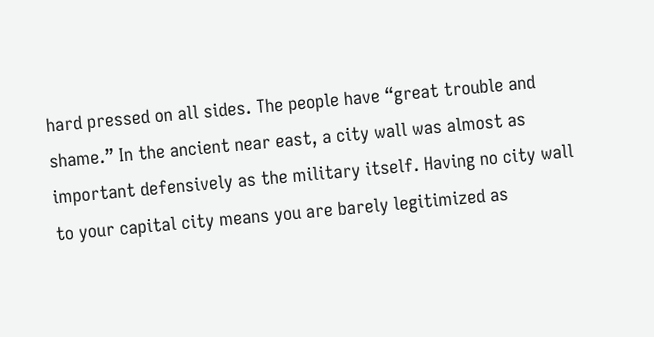hard pressed on all sides. The people have “great trouble and shame.” In the ancient near east, a city wall was almost as important defensively as the military itself. Having no city wall to your capital city means you are barely legitimized as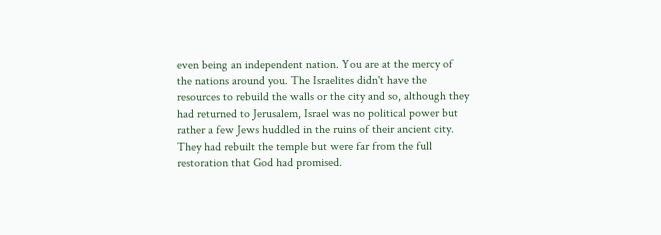even being an independent nation. You are at the mercy of the nations around you. The Israelites didn't have the resources to rebuild the walls or the city and so, although they had returned to Jerusalem, Israel was no political power but rather a few Jews huddled in the ruins of their ancient city. They had rebuilt the temple but were far from the full restoration that God had promised.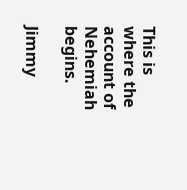This is where the account of Nehemiah begins.

Jimmy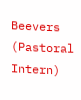Beevers (Pastoral Intern)